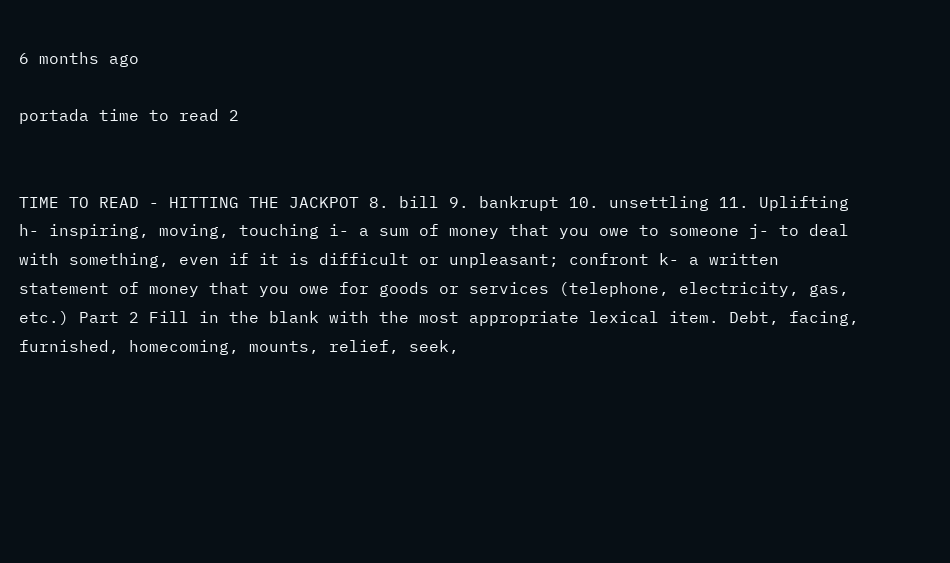6 months ago

portada time to read 2


TIME TO READ - HITTING THE JACKPOT 8. bill 9. bankrupt 10. unsettling 11. Uplifting h- inspiring, moving, touching i- a sum of money that you owe to someone j- to deal with something, even if it is difficult or unpleasant; confront k- a written statement of money that you owe for goods or services (telephone, electricity, gas, etc.) Part 2 Fill in the blank with the most appropriate lexical item. Debt, facing, furnished, homecoming, mounts, relief, seek,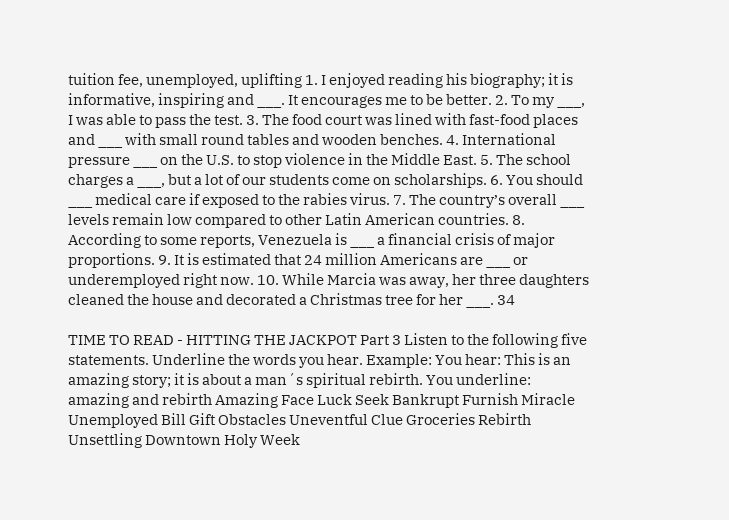tuition fee, unemployed, uplifting 1. I enjoyed reading his biography; it is informative, inspiring and ___. It encourages me to be better. 2. To my ___, I was able to pass the test. 3. The food court was lined with fast-food places and ___ with small round tables and wooden benches. 4. International pressure ___ on the U.S. to stop violence in the Middle East. 5. The school charges a ___, but a lot of our students come on scholarships. 6. You should ___ medical care if exposed to the rabies virus. 7. The country’s overall ___ levels remain low compared to other Latin American countries. 8. According to some reports, Venezuela is ___ a financial crisis of major proportions. 9. It is estimated that 24 million Americans are ___ or underemployed right now. 10. While Marcia was away, her three daughters cleaned the house and decorated a Christmas tree for her ___. 34

TIME TO READ - HITTING THE JACKPOT Part 3 Listen to the following five statements. Underline the words you hear. Example: You hear: This is an amazing story; it is about a man´s spiritual rebirth. You underline: amazing and rebirth Amazing Face Luck Seek Bankrupt Furnish Miracle Unemployed Bill Gift Obstacles Uneventful Clue Groceries Rebirth Unsettling Downtown Holy Week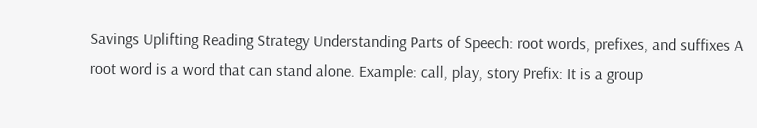Savings Uplifting Reading Strategy Understanding Parts of Speech: root words, prefixes, and suffixes A root word is a word that can stand alone. Example: call, play, story Prefix: It is a group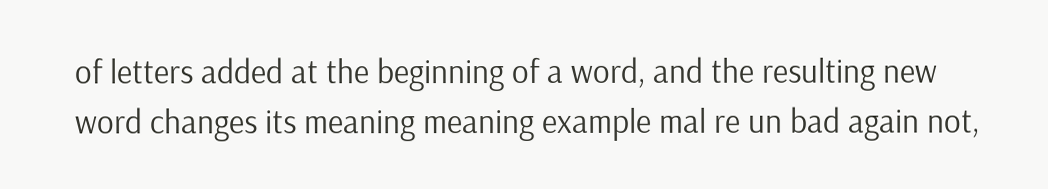of letters added at the beginning of a word, and the resulting new word changes its meaning meaning example mal re un bad again not,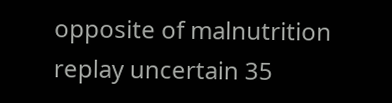opposite of malnutrition replay uncertain 35